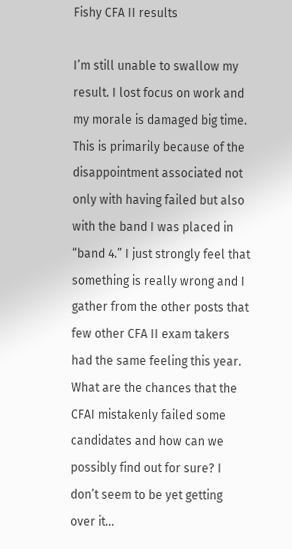Fishy CFA II results

I’m still unable to swallow my result. I lost focus on work and my morale is damaged big time. This is primarily because of the disappointment associated not only with having failed but also with the band I was placed in “band 4.” I just strongly feel that something is really wrong and I gather from the other posts that few other CFA II exam takers had the same feeling this year. What are the chances that the CFAI mistakenly failed some candidates and how can we possibly find out for sure? I don’t seem to be yet getting over it…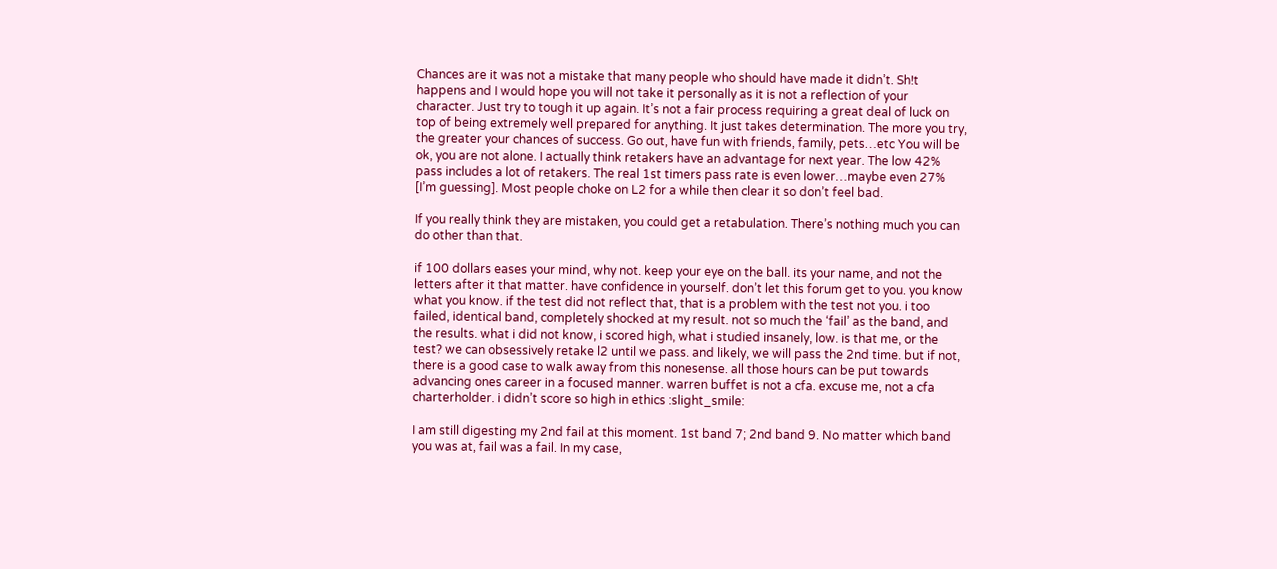Chances are it was not a mistake that many people who should have made it didn’t. Sh!t happens and I would hope you will not take it personally as it is not a reflection of your character. Just try to tough it up again. It’s not a fair process requiring a great deal of luck on top of being extremely well prepared for anything. It just takes determination. The more you try, the greater your chances of success. Go out, have fun with friends, family, pets…etc You will be ok, you are not alone. I actually think retakers have an advantage for next year. The low 42% pass includes a lot of retakers. The real 1st timers pass rate is even lower…maybe even 27% [I’m guessing]. Most people choke on L2 for a while then clear it so don’t feel bad.

If you really think they are mistaken, you could get a retabulation. There’s nothing much you can do other than that.

if 100 dollars eases your mind, why not. keep your eye on the ball. its your name, and not the letters after it that matter. have confidence in yourself. don’t let this forum get to you. you know what you know. if the test did not reflect that, that is a problem with the test not you. i too failed, identical band, completely shocked at my result. not so much the ‘fail’ as the band, and the results. what i did not know, i scored high, what i studied insanely, low. is that me, or the test? we can obsessively retake l2 until we pass. and likely, we will pass the 2nd time. but if not, there is a good case to walk away from this nonesense. all those hours can be put towards advancing ones career in a focused manner. warren buffet is not a cfa. excuse me, not a cfa charterholder. i didn’t score so high in ethics :slight_smile:

I am still digesting my 2nd fail at this moment. 1st band 7; 2nd band 9. No matter which band you was at, fail was a fail. In my case,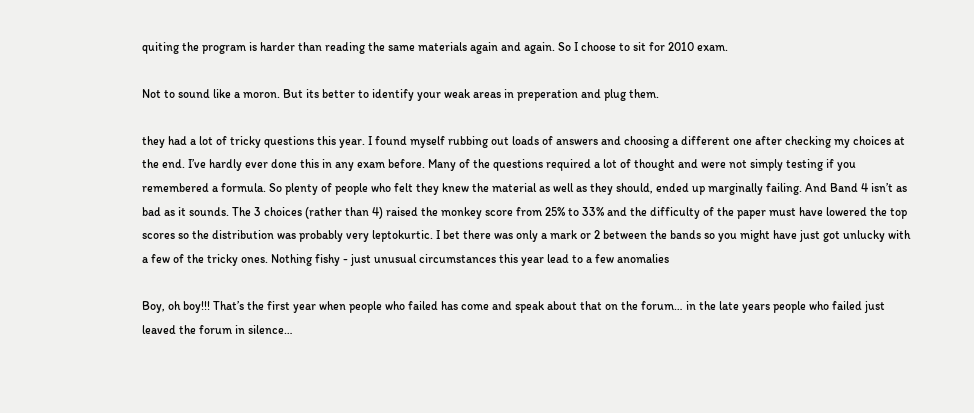quiting the program is harder than reading the same materials again and again. So I choose to sit for 2010 exam.

Not to sound like a moron. But its better to identify your weak areas in preperation and plug them.

they had a lot of tricky questions this year. I found myself rubbing out loads of answers and choosing a different one after checking my choices at the end. I’ve hardly ever done this in any exam before. Many of the questions required a lot of thought and were not simply testing if you remembered a formula. So plenty of people who felt they knew the material as well as they should, ended up marginally failing. And Band 4 isn’t as bad as it sounds. The 3 choices (rather than 4) raised the monkey score from 25% to 33% and the difficulty of the paper must have lowered the top scores so the distribution was probably very leptokurtic. I bet there was only a mark or 2 between the bands so you might have just got unlucky with a few of the tricky ones. Nothing fishy - just unusual circumstances this year lead to a few anomalies

Boy, oh boy!!! That’s the first year when people who failed has come and speak about that on the forum… in the late years people who failed just leaved the forum in silence…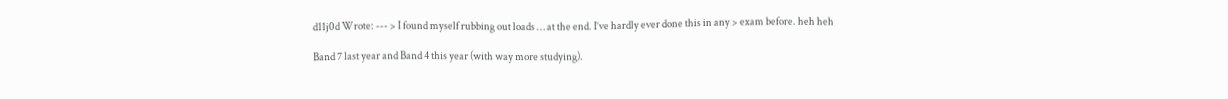d11j0d Wrote: --- > I found myself rubbing out loads … at the end. I’ve hardly ever done this in any > exam before. heh heh

Band 7 last year and Band 4 this year (with way more studying).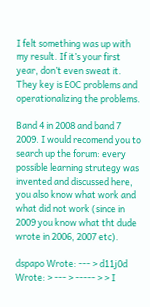I felt something was up with my result. If it’s your first year, don’t even sweat it. They key is EOC problems and operationalizing the problems.

Band 4 in 2008 and band 7 2009. I would recomend you to search up the forum: every possible learning strutegy was invented and discussed here, you also know what work and what did not work (since in 2009 you know what tht dude wrote in 2006, 2007 etc).

dspapo Wrote: --- > d11j0d Wrote: > --- > ----- > > I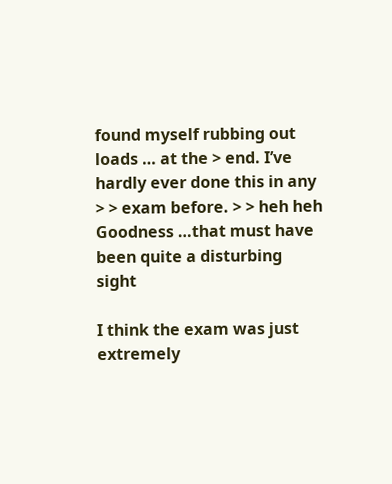found myself rubbing out loads … at the > end. I’ve hardly ever done this in any > > exam before. > > heh heh Goodness …that must have been quite a disturbing sight

I think the exam was just extremely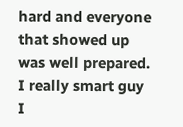hard and everyone that showed up was well prepared. I really smart guy I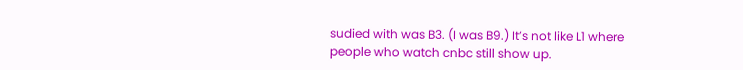sudied with was B3. (I was B9.) It’s not like L1 where people who watch cnbc still show up.